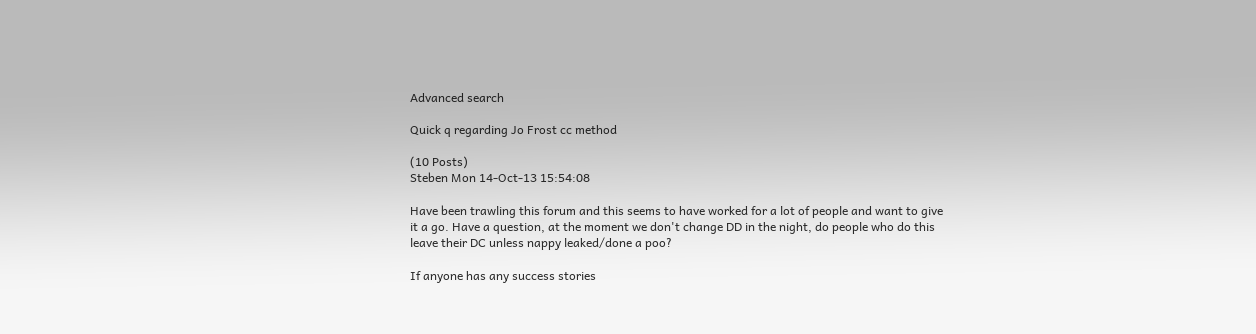Advanced search

Quick q regarding Jo Frost cc method

(10 Posts)
Steben Mon 14-Oct-13 15:54:08

Have been trawling this forum and this seems to have worked for a lot of people and want to give it a go. Have a question, at the moment we don't change DD in the night, do people who do this leave their DC unless nappy leaked/done a poo?

If anyone has any success stories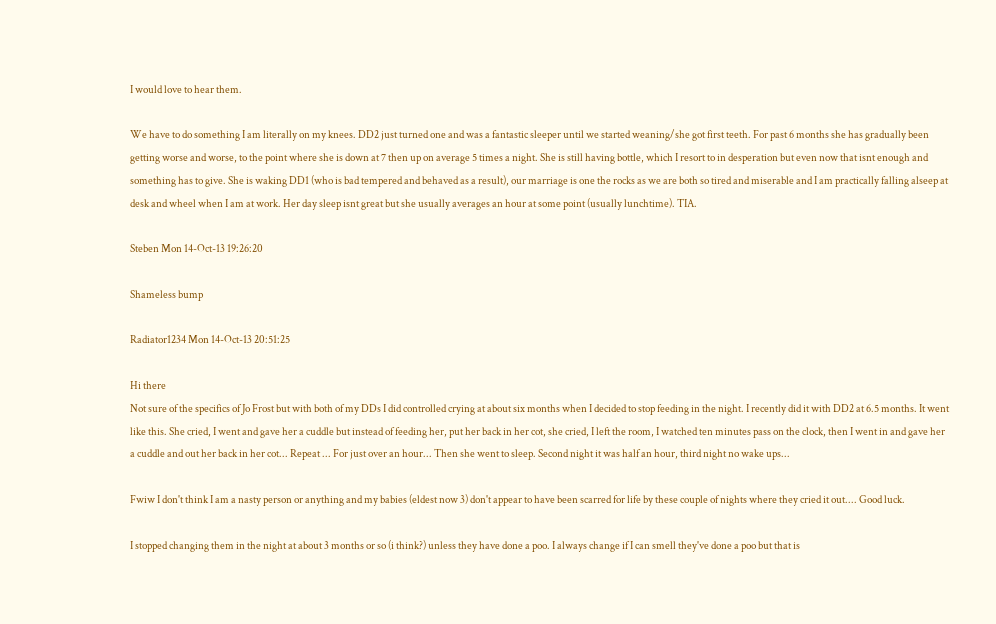I would love to hear them.

We have to do something I am literally on my knees. DD2 just turned one and was a fantastic sleeper until we started weaning/she got first teeth. For past 6 months she has gradually been getting worse and worse, to the point where she is down at 7 then up on average 5 times a night. She is still having bottle, which I resort to in desperation but even now that isnt enough and something has to give. She is waking DD1 (who is bad tempered and behaved as a result), our marriage is one the rocks as we are both so tired and miserable and I am practically falling alseep at desk and wheel when I am at work. Her day sleep isnt great but she usually averages an hour at some point (usually lunchtime). TIA.

Steben Mon 14-Oct-13 19:26:20

Shameless bump

Radiator1234 Mon 14-Oct-13 20:51:25

Hi there
Not sure of the specifics of Jo Frost but with both of my DDs I did controlled crying at about six months when I decided to stop feeding in the night. I recently did it with DD2 at 6.5 months. It went like this. She cried, I went and gave her a cuddle but instead of feeding her, put her back in her cot, she cried, I left the room, I watched ten minutes pass on the clock, then I went in and gave her a cuddle and out her back in her cot... Repeat ... For just over an hour... Then she went to sleep. Second night it was half an hour, third night no wake ups...

Fwiw I don't think I am a nasty person or anything and my babies (eldest now 3) don't appear to have been scarred for life by these couple of nights where they cried it out.... Good luck.

I stopped changing them in the night at about 3 months or so (i think?) unless they have done a poo. I always change if I can smell they've done a poo but that is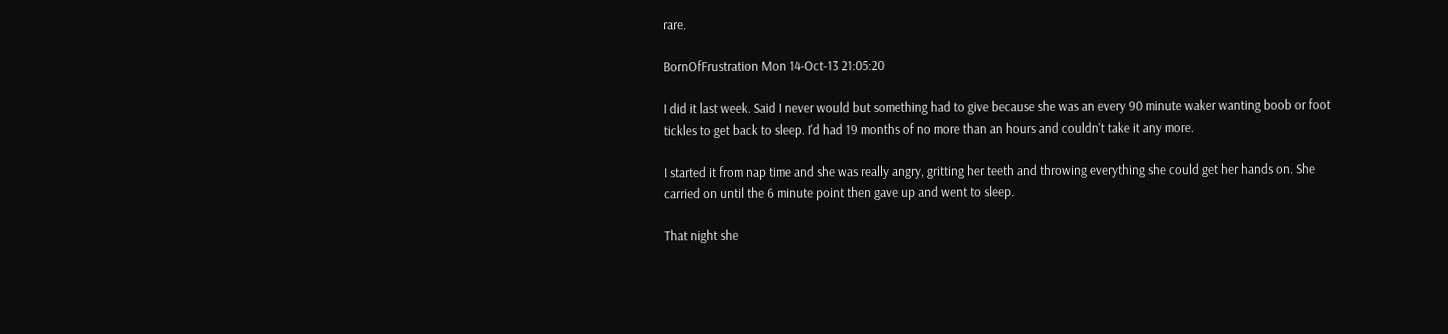rare.

BornOfFrustration Mon 14-Oct-13 21:05:20

I did it last week. Said I never would but something had to give because she was an every 90 minute waker wanting boob or foot tickles to get back to sleep. I'd had 19 months of no more than an hours and couldn't take it any more.

I started it from nap time and she was really angry, gritting her teeth and throwing everything she could get her hands on. She carried on until the 6 minute point then gave up and went to sleep.

That night she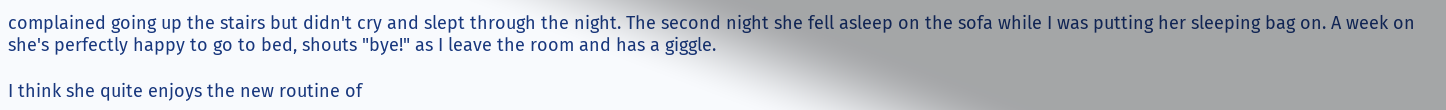complained going up the stairs but didn't cry and slept through the night. The second night she fell asleep on the sofa while I was putting her sleeping bag on. A week on she's perfectly happy to go to bed, shouts "bye!" as I leave the room and has a giggle.

I think she quite enjoys the new routine of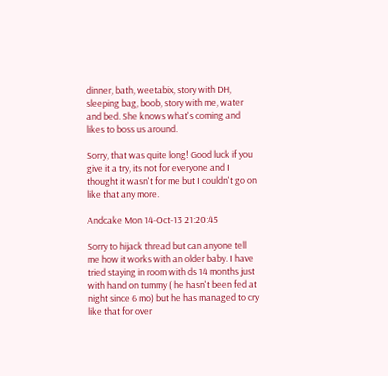dinner, bath, weetabix, story with DH, sleeping bag, boob, story with me, water and bed. She knows what's coming and likes to boss us around.

Sorry, that was quite long! Good luck if you give it a try, its not for everyone and I thought it wasn't for me but I couldn't go on like that any more.

Andcake Mon 14-Oct-13 21:20:45

Sorry to hijack thread but can anyone tell me how it works with an older baby. I have tried staying in room with ds 14 months just with hand on tummy ( he hasn't been fed at night since 6 mo) but he has managed to cry like that for over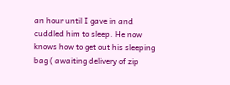an hour until I gave in and cuddled him to sleep. He now knows how to get out his sleeping bag ( awaiting delivery of zip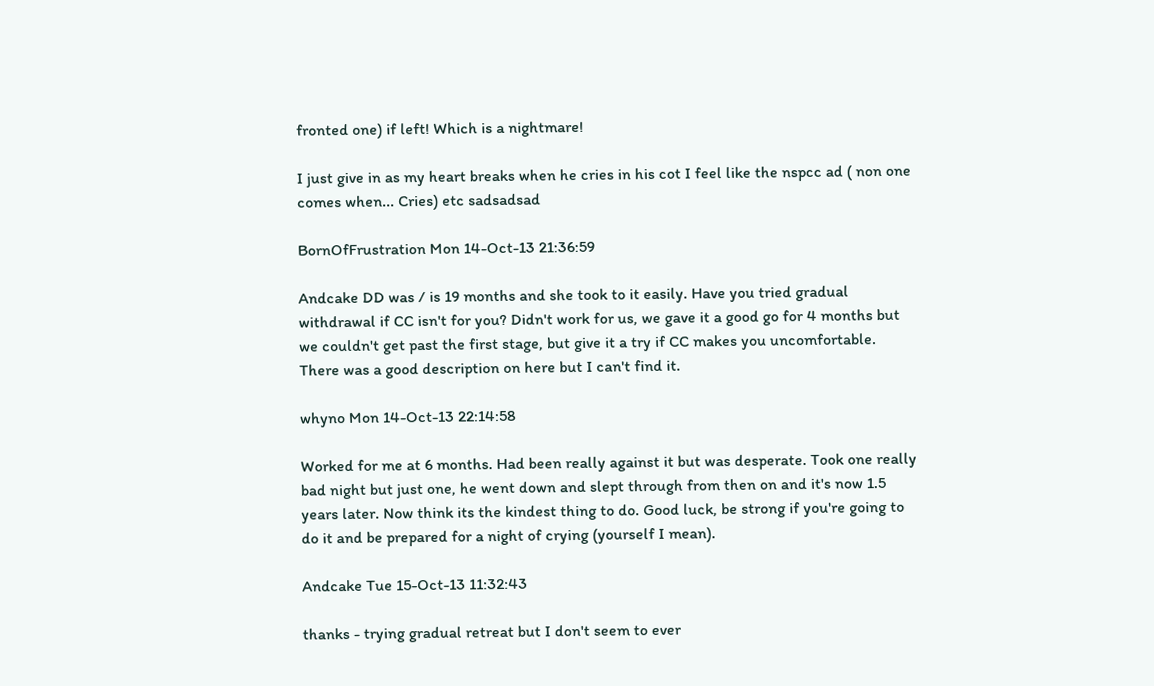fronted one) if left! Which is a nightmare!

I just give in as my heart breaks when he cries in his cot I feel like the nspcc ad ( non one comes when... Cries) etc sadsadsad

BornOfFrustration Mon 14-Oct-13 21:36:59

Andcake DD was / is 19 months and she took to it easily. Have you tried gradual withdrawal if CC isn't for you? Didn't work for us, we gave it a good go for 4 months but we couldn't get past the first stage, but give it a try if CC makes you uncomfortable. There was a good description on here but I can't find it.

whyno Mon 14-Oct-13 22:14:58

Worked for me at 6 months. Had been really against it but was desperate. Took one really bad night but just one, he went down and slept through from then on and it's now 1.5 years later. Now think its the kindest thing to do. Good luck, be strong if you're going to do it and be prepared for a night of crying (yourself I mean).

Andcake Tue 15-Oct-13 11:32:43

thanks - trying gradual retreat but I don't seem to ever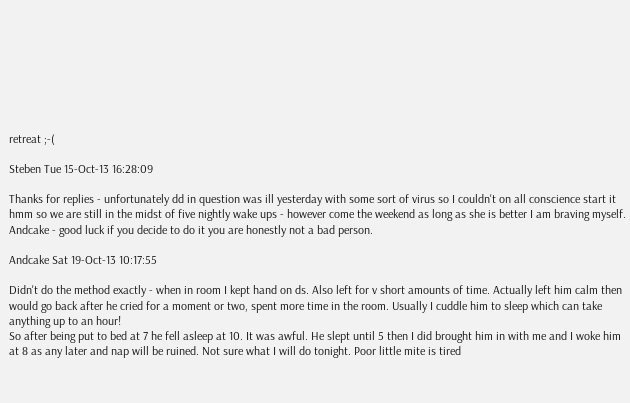retreat ;-(

Steben Tue 15-Oct-13 16:28:09

Thanks for replies - unfortunately dd in question was ill yesterday with some sort of virus so I couldn't on all conscience start it hmm so we are still in the midst of five nightly wake ups - however come the weekend as long as she is better I am braving myself. Andcake - good luck if you decide to do it you are honestly not a bad person.

Andcake Sat 19-Oct-13 10:17:55

Didn't do the method exactly - when in room I kept hand on ds. Also left for v short amounts of time. Actually left him calm then would go back after he cried for a moment or two, spent more time in the room. Usually I cuddle him to sleep which can take anything up to an hour!
So after being put to bed at 7 he fell asleep at 10. It was awful. He slept until 5 then I did brought him in with me and I woke him at 8 as any later and nap will be ruined. Not sure what I will do tonight. Poor little mite is tired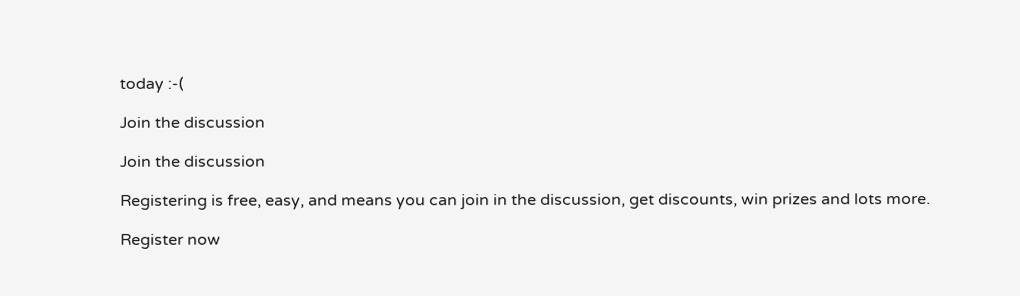today :-(

Join the discussion

Join the discussion

Registering is free, easy, and means you can join in the discussion, get discounts, win prizes and lots more.

Register now